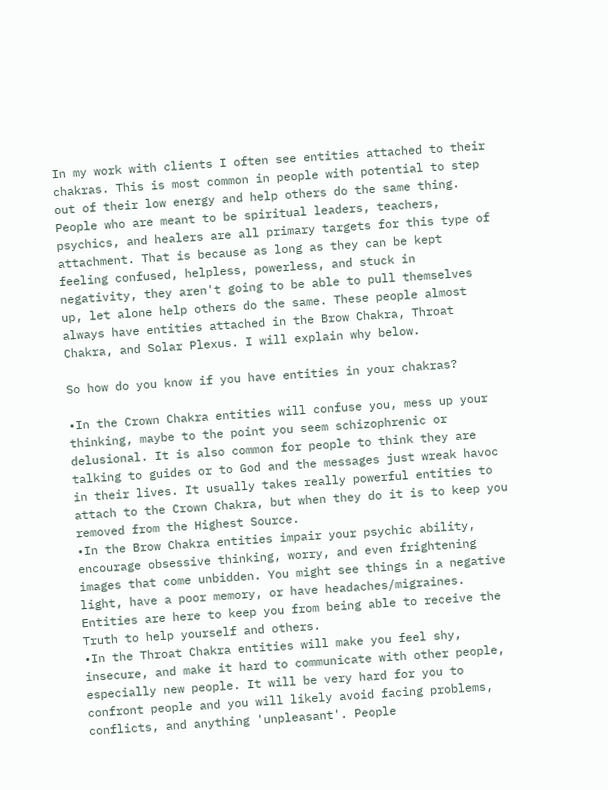In my work with clients I often see entities attached to their chakras. This is most common in people with potential to step out of their low energy and help others do the same thing. People who are meant to be spiritual leaders, teachers, psychics, and healers are all primary targets for this type of attachment. That is because as long as they can be kept feeling confused, helpless, powerless, and stuck in negativity, they aren't going to be able to pull themselves up, let alone help others do the same. These people almost always have entities attached in the Brow Chakra, Throat Chakra, and Solar Plexus. I will explain why below.

So how do you know if you have entities in your chakras?

•In the Crown Chakra entities will confuse you, mess up your thinking, maybe to the point you seem schizophrenic or delusional. It is also common for people to think they are talking to guides or to God and the messages just wreak havoc in their lives. It usually takes really powerful entities to attach to the Crown Chakra, but when they do it is to keep you removed from the Highest Source.
•In the Brow Chakra entities impair your psychic ability, encourage obsessive thinking, worry, and even frightening images that come unbidden. You might see things in a negative light, have a poor memory, or have headaches/migraines. Entities are here to keep you from being able to receive the Truth to help yourself and others.
•In the Throat Chakra entities will make you feel shy, insecure, and make it hard to communicate with other people, especially new people. It will be very hard for you to confront people and you will likely avoid facing problems, conflicts, and anything 'unpleasant'. People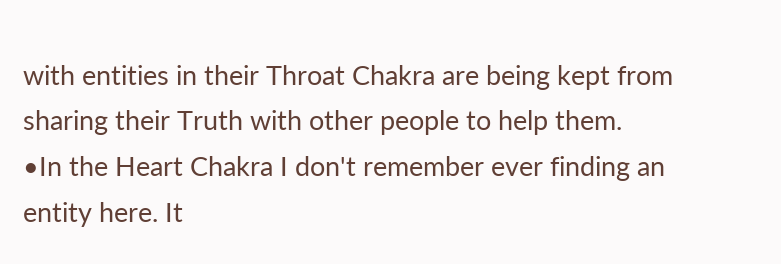with entities in their Throat Chakra are being kept from sharing their Truth with other people to help them.
•In the Heart Chakra I don't remember ever finding an entity here. It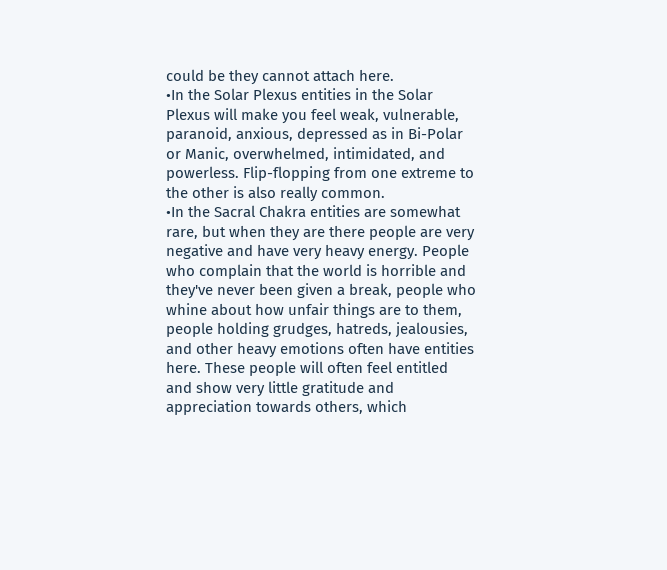could be they cannot attach here.
•In the Solar Plexus entities in the Solar Plexus will make you feel weak, vulnerable, paranoid, anxious, depressed as in Bi-Polar or Manic, overwhelmed, intimidated, and powerless. Flip-flopping from one extreme to the other is also really common.
•In the Sacral Chakra entities are somewhat rare, but when they are there people are very negative and have very heavy energy. People who complain that the world is horrible and they've never been given a break, people who whine about how unfair things are to them, people holding grudges, hatreds, jealousies, and other heavy emotions often have entities here. These people will often feel entitled and show very little gratitude and appreciation towards others, which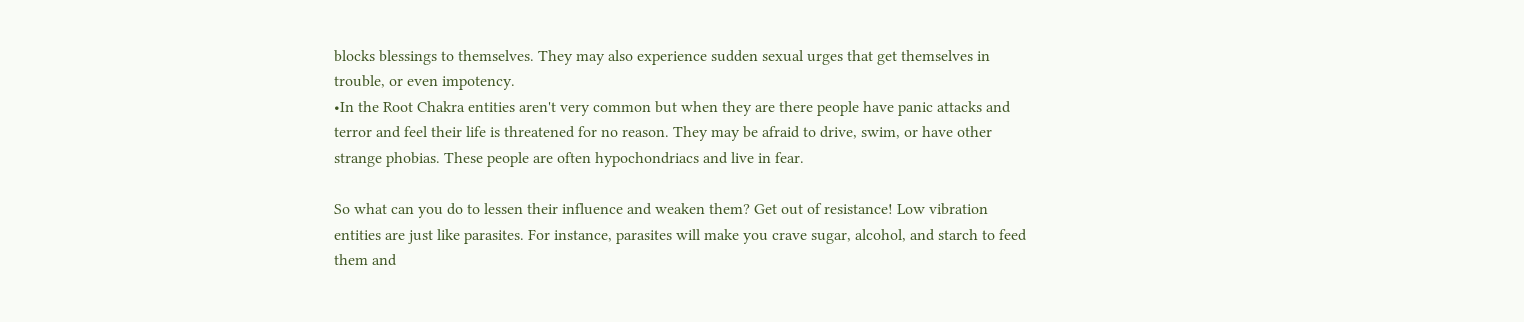blocks blessings to themselves. They may also experience sudden sexual urges that get themselves in trouble, or even impotency.
•In the Root Chakra entities aren't very common but when they are there people have panic attacks and terror and feel their life is threatened for no reason. They may be afraid to drive, swim, or have other strange phobias. These people are often hypochondriacs and live in fear.

So what can you do to lessen their influence and weaken them? Get out of resistance! Low vibration entities are just like parasites. For instance, parasites will make you crave sugar, alcohol, and starch to feed them and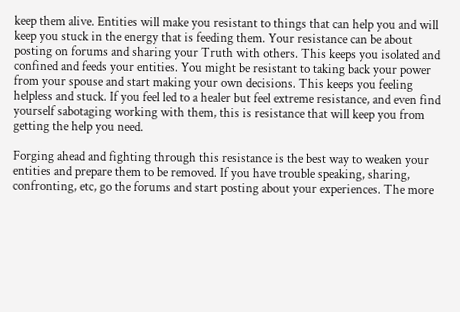keep them alive. Entities will make you resistant to things that can help you and will keep you stuck in the energy that is feeding them. Your resistance can be about posting on forums and sharing your Truth with others. This keeps you isolated and confined and feeds your entities. You might be resistant to taking back your power from your spouse and start making your own decisions. This keeps you feeling helpless and stuck. If you feel led to a healer but feel extreme resistance, and even find yourself sabotaging working with them, this is resistance that will keep you from getting the help you need.

Forging ahead and fighting through this resistance is the best way to weaken your entities and prepare them to be removed. If you have trouble speaking, sharing, confronting, etc, go the forums and start posting about your experiences. The more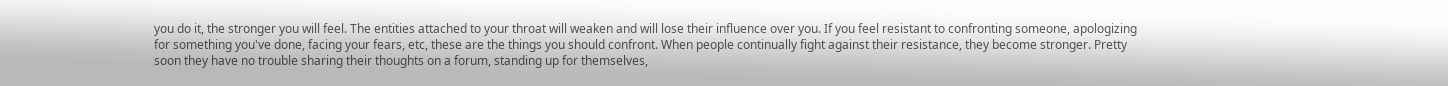you do it, the stronger you will feel. The entities attached to your throat will weaken and will lose their influence over you. If you feel resistant to confronting someone, apologizing for something you've done, facing your fears, etc, these are the things you should confront. When people continually fight against their resistance, they become stronger. Pretty soon they have no trouble sharing their thoughts on a forum, standing up for themselves,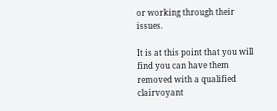or working through their issues.

It is at this point that you will find you can have them removed with a qualified clairvoyant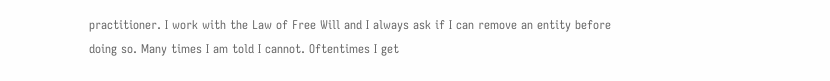practitioner. I work with the Law of Free Will and I always ask if I can remove an entity before doing so. Many times I am told I cannot. Oftentimes I get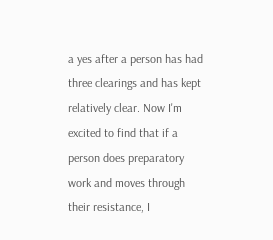a yes after a person has had three clearings and has kept relatively clear. Now I'm excited to find that if a person does preparatory work and moves through their resistance, I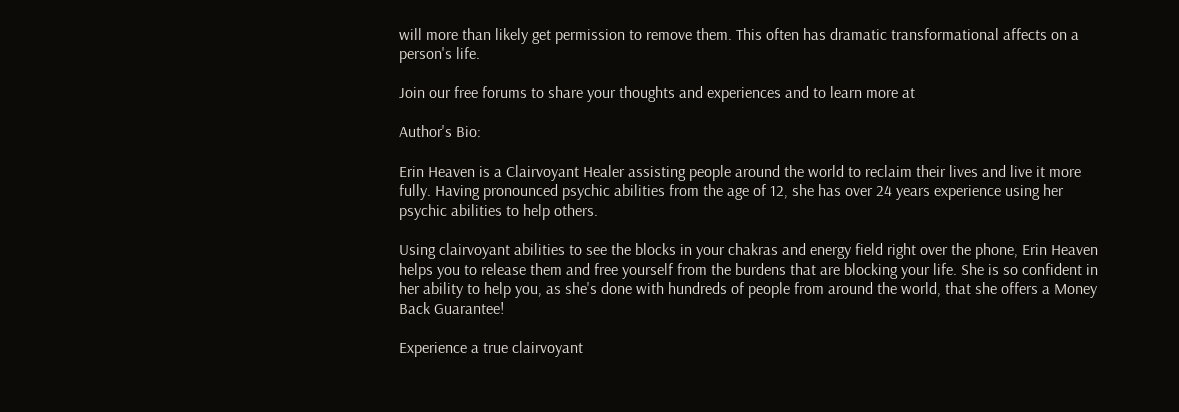will more than likely get permission to remove them. This often has dramatic transformational affects on a person's life.

Join our free forums to share your thoughts and experiences and to learn more at

Author's Bio:

Erin Heaven is a Clairvoyant Healer assisting people around the world to reclaim their lives and live it more fully. Having pronounced psychic abilities from the age of 12, she has over 24 years experience using her psychic abilities to help others.

Using clairvoyant abilities to see the blocks in your chakras and energy field right over the phone, Erin Heaven helps you to release them and free yourself from the burdens that are blocking your life. She is so confident in her ability to help you, as she's done with hundreds of people from around the world, that she offers a Money Back Guarantee!

Experience a true clairvoyant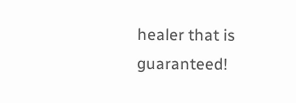healer that is guaranteed!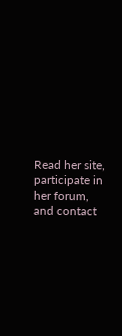Read her site, participate in her forum, and contact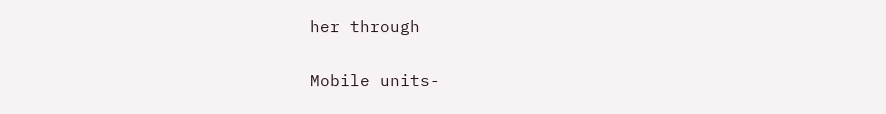her through

Mobile units-